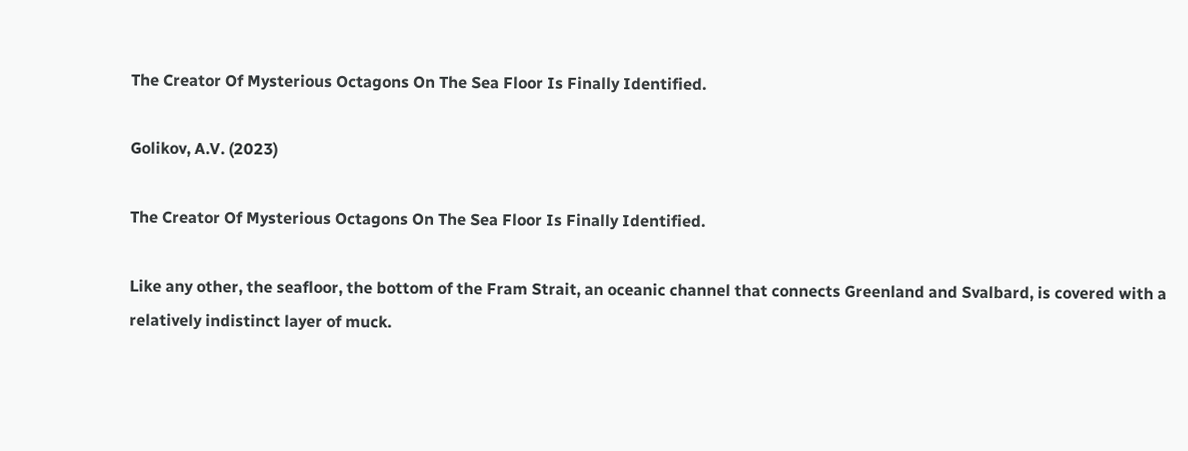The Creator Of Mysterious Octagons On The Sea Floor Is Finally Identified.

Golikov, A.V. (2023)

The Creator Of Mysterious Octagons On The Sea Floor Is Finally Identified.

Like any other, the seafloor, the bottom of the Fram Strait, an oceanic channel that connects Greenland and Svalbard, is covered with a relatively indistinct layer of muck.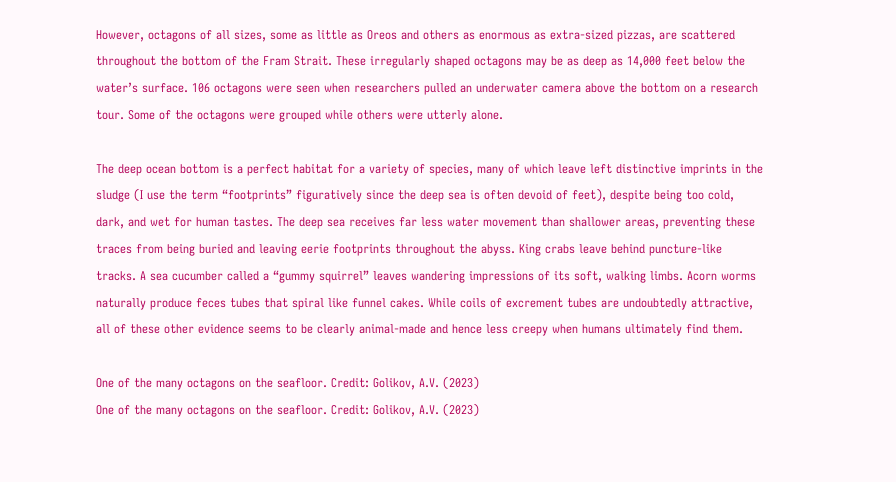However, octagons of all sizes, some as little as Oreos and others as enormous as extra-sized pizzas, are scattered throughout the bottom of the Fram Strait. These irregularly shaped octagons may be as deep as 14,000 feet below the water’s surface. 106 octagons were seen when researchers pulled an underwater camera above the bottom on a research tour. Some of the octagons were grouped while others were utterly alone.

The deep ocean bottom is a perfect habitat for a variety of species, many of which leave left distinctive imprints in the sludge (I use the term “footprints” figuratively since the deep sea is often devoid of feet), despite being too cold, dark, and wet for human tastes. The deep sea receives far less water movement than shallower areas, preventing these traces from being buried and leaving eerie footprints throughout the abyss. King crabs leave behind puncture-like tracks. A sea cucumber called a “gummy squirrel” leaves wandering impressions of its soft, walking limbs. Acorn worms naturally produce feces tubes that spiral like funnel cakes. While coils of excrement tubes are undoubtedly attractive, all of these other evidence seems to be clearly animal-made and hence less creepy when humans ultimately find them.

One of the many octagons on the seafloor. Credit: Golikov, A.V. (2023)
One of the many octagons on the seafloor. Credit: Golikov, A.V. (2023)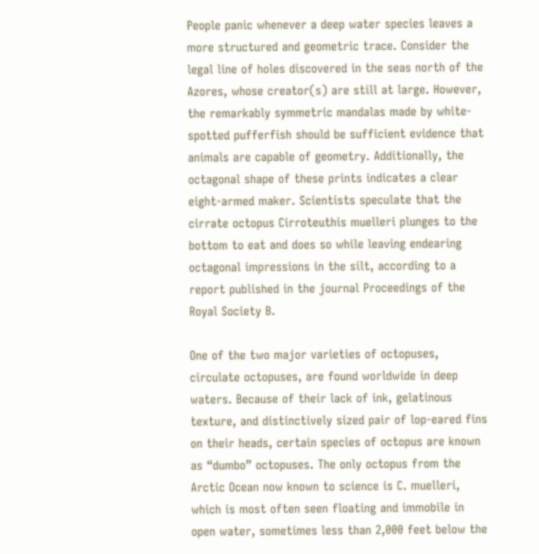People panic whenever a deep water species leaves a more structured and geometric trace. Consider the legal line of holes discovered in the seas north of the Azores, whose creator(s) are still at large. However, the remarkably symmetric mandalas made by white-spotted pufferfish should be sufficient evidence that animals are capable of geometry. Additionally, the octagonal shape of these prints indicates a clear eight-armed maker. Scientists speculate that the cirrate octopus Cirroteuthis muelleri plunges to the bottom to eat and does so while leaving endearing octagonal impressions in the silt, according to a report published in the journal Proceedings of the Royal Society B.

One of the two major varieties of octopuses, circulate octopuses, are found worldwide in deep waters. Because of their lack of ink, gelatinous texture, and distinctively sized pair of lop-eared fins on their heads, certain species of octopus are known as “dumbo” octopuses. The only octopus from the Arctic Ocean now known to science is C. muelleri, which is most often seen floating and immobile in open water, sometimes less than 2,000 feet below the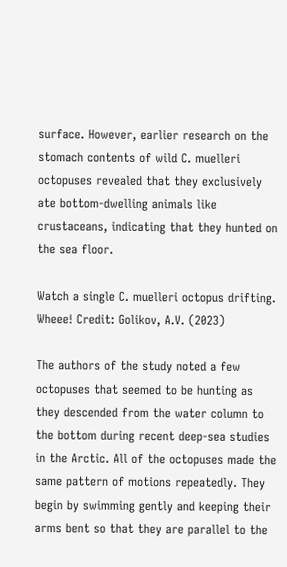surface. However, earlier research on the stomach contents of wild C. muelleri octopuses revealed that they exclusively ate bottom-dwelling animals like crustaceans, indicating that they hunted on the sea floor.

Watch a single C. muelleri octopus drifting. Wheee! Credit: Golikov, A.V. (2023)

The authors of the study noted a few octopuses that seemed to be hunting as they descended from the water column to the bottom during recent deep-sea studies in the Arctic. All of the octopuses made the same pattern of motions repeatedly. They begin by swimming gently and keeping their arms bent so that they are parallel to the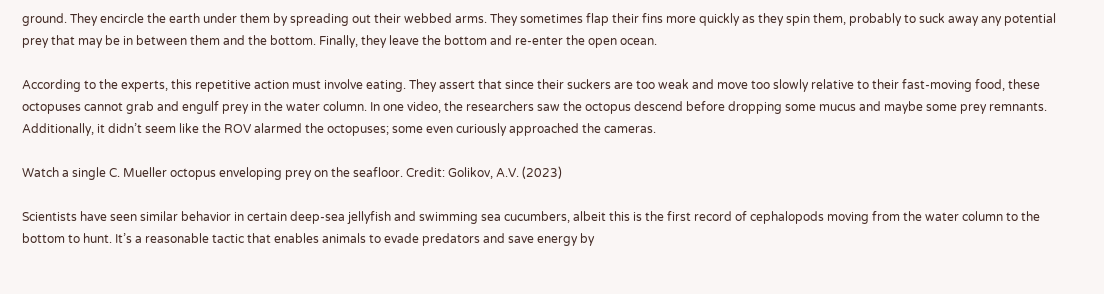ground. They encircle the earth under them by spreading out their webbed arms. They sometimes flap their fins more quickly as they spin them, probably to suck away any potential prey that may be in between them and the bottom. Finally, they leave the bottom and re-enter the open ocean.

According to the experts, this repetitive action must involve eating. They assert that since their suckers are too weak and move too slowly relative to their fast-moving food, these octopuses cannot grab and engulf prey in the water column. In one video, the researchers saw the octopus descend before dropping some mucus and maybe some prey remnants. Additionally, it didn’t seem like the ROV alarmed the octopuses; some even curiously approached the cameras.

Watch a single C. Mueller octopus enveloping prey on the seafloor. Credit: Golikov, A.V. (2023)

Scientists have seen similar behavior in certain deep-sea jellyfish and swimming sea cucumbers, albeit this is the first record of cephalopods moving from the water column to the bottom to hunt. It’s a reasonable tactic that enables animals to evade predators and save energy by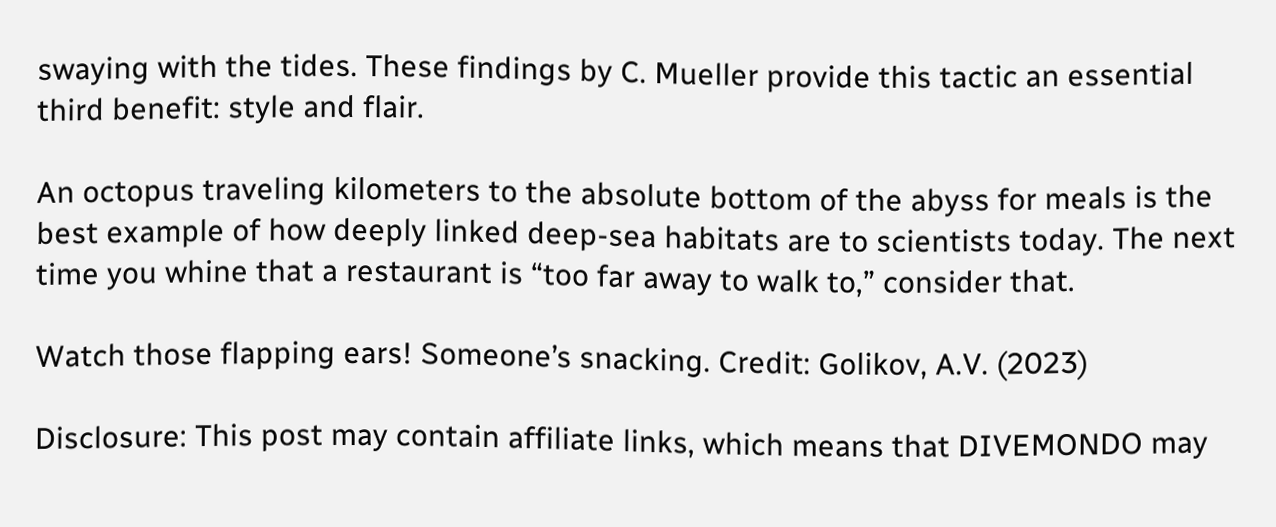swaying with the tides. These findings by C. Mueller provide this tactic an essential third benefit: style and flair.

An octopus traveling kilometers to the absolute bottom of the abyss for meals is the best example of how deeply linked deep-sea habitats are to scientists today. The next time you whine that a restaurant is “too far away to walk to,” consider that.

Watch those flapping ears! Someone’s snacking. Credit: Golikov, A.V. (2023)

Disclosure: This post may contain affiliate links, which means that DIVEMONDO may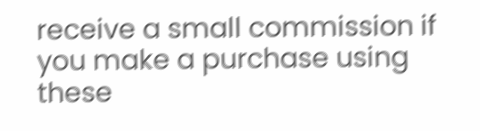receive a small commission if you make a purchase using these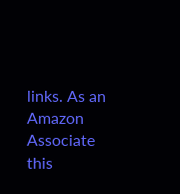links. As an Amazon Associate this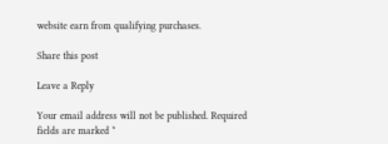website earn from qualifying purchases.

Share this post

Leave a Reply

Your email address will not be published. Required fields are marked *